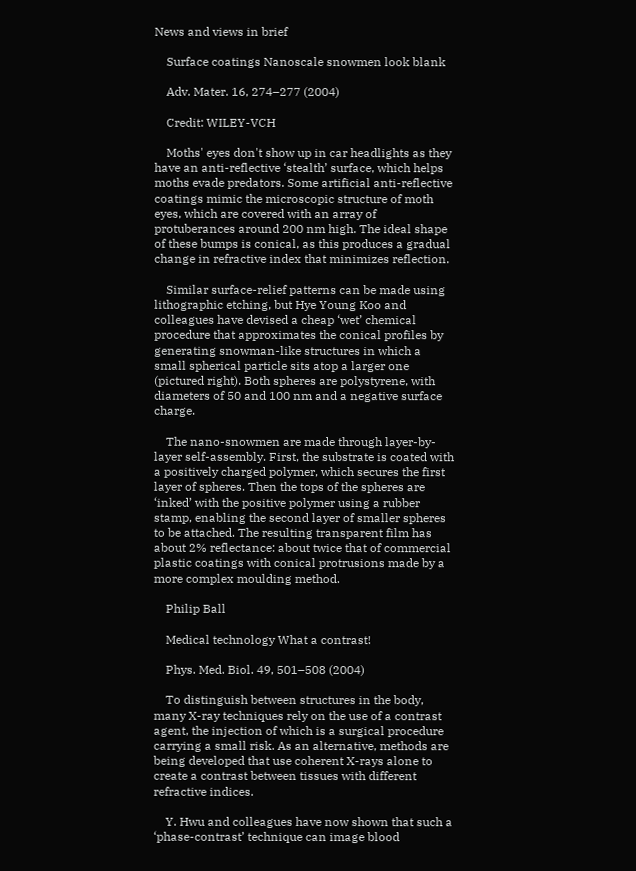News and views in brief

    Surface coatings Nanoscale snowmen look blank

    Adv. Mater. 16, 274–277 (2004)

    Credit: WILEY-VCH

    Moths' eyes don't show up in car headlights as they have an anti-reflective ‘stealth’ surface, which helps moths evade predators. Some artificial anti-reflective coatings mimic the microscopic structure of moth eyes, which are covered with an array of protuberances around 200 nm high. The ideal shape of these bumps is conical, as this produces a gradual change in refractive index that minimizes reflection.

    Similar surface-relief patterns can be made using lithographic etching, but Hye Young Koo and colleagues have devised a cheap ‘wet’ chemical procedure that approximates the conical profiles by generating snowman-like structures in which a small spherical particle sits atop a larger one (pictured right). Both spheres are polystyrene, with diameters of 50 and 100 nm and a negative surface charge.

    The nano-snowmen are made through layer-by-layer self-assembly. First, the substrate is coated with a positively charged polymer, which secures the first layer of spheres. Then the tops of the spheres are ‘inked’ with the positive polymer using a rubber stamp, enabling the second layer of smaller spheres to be attached. The resulting transparent film has about 2% reflectance: about twice that of commercial plastic coatings with conical protrusions made by a more complex moulding method.

    Philip Ball

    Medical technology What a contrast!

    Phys. Med. Biol. 49, 501–508 (2004)

    To distinguish between structures in the body, many X-ray techniques rely on the use of a contrast agent, the injection of which is a surgical procedure carrying a small risk. As an alternative, methods are being developed that use coherent X-rays alone to create a contrast between tissues with different refractive indices.

    Y. Hwu and colleagues have now shown that such a ‘phase-contrast’ technique can image blood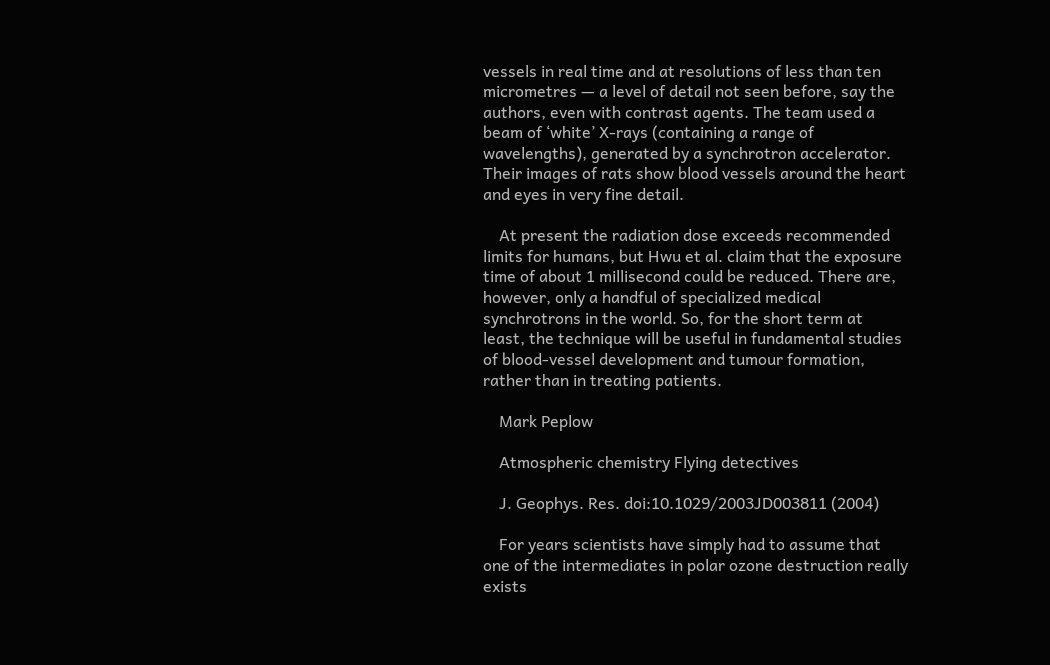vessels in real time and at resolutions of less than ten micrometres — a level of detail not seen before, say the authors, even with contrast agents. The team used a beam of ‘white’ X-rays (containing a range of wavelengths), generated by a synchrotron accelerator. Their images of rats show blood vessels around the heart and eyes in very fine detail.

    At present the radiation dose exceeds recommended limits for humans, but Hwu et al. claim that the exposure time of about 1 millisecond could be reduced. There are, however, only a handful of specialized medical synchrotrons in the world. So, for the short term at least, the technique will be useful in fundamental studies of blood-vessel development and tumour formation, rather than in treating patients.

    Mark Peplow

    Atmospheric chemistry Flying detectives

    J. Geophys. Res. doi:10.1029/2003JD003811 (2004)

    For years scientists have simply had to assume that one of the intermediates in polar ozone destruction really exists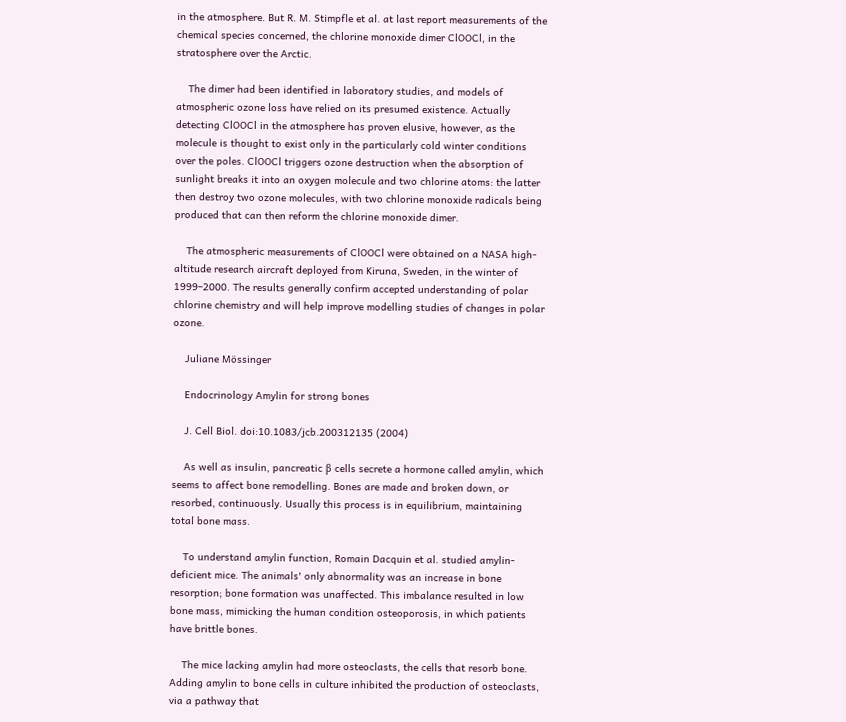in the atmosphere. But R. M. Stimpfle et al. at last report measurements of the chemical species concerned, the chlorine monoxide dimer ClOOCl, in the stratosphere over the Arctic.

    The dimer had been identified in laboratory studies, and models of atmospheric ozone loss have relied on its presumed existence. Actually detecting ClOOCl in the atmosphere has proven elusive, however, as the molecule is thought to exist only in the particularly cold winter conditions over the poles. ClOOCl triggers ozone destruction when the absorption of sunlight breaks it into an oxygen molecule and two chlorine atoms: the latter then destroy two ozone molecules, with two chlorine monoxide radicals being produced that can then reform the chlorine monoxide dimer.

    The atmospheric measurements of ClOOCl were obtained on a NASA high-altitude research aircraft deployed from Kiruna, Sweden, in the winter of 1999–2000. The results generally confirm accepted understanding of polar chlorine chemistry and will help improve modelling studies of changes in polar ozone.

    Juliane Mössinger

    Endocrinology Amylin for strong bones

    J. Cell Biol. doi:10.1083/jcb.200312135 (2004)

    As well as insulin, pancreatic β cells secrete a hormone called amylin, which seems to affect bone remodelling. Bones are made and broken down, or resorbed, continuously. Usually this process is in equilibrium, maintaining total bone mass.

    To understand amylin function, Romain Dacquin et al. studied amylin-deficient mice. The animals' only abnormality was an increase in bone resorption; bone formation was unaffected. This imbalance resulted in low bone mass, mimicking the human condition osteoporosis, in which patients have brittle bones.

    The mice lacking amylin had more osteoclasts, the cells that resorb bone. Adding amylin to bone cells in culture inhibited the production of osteoclasts, via a pathway that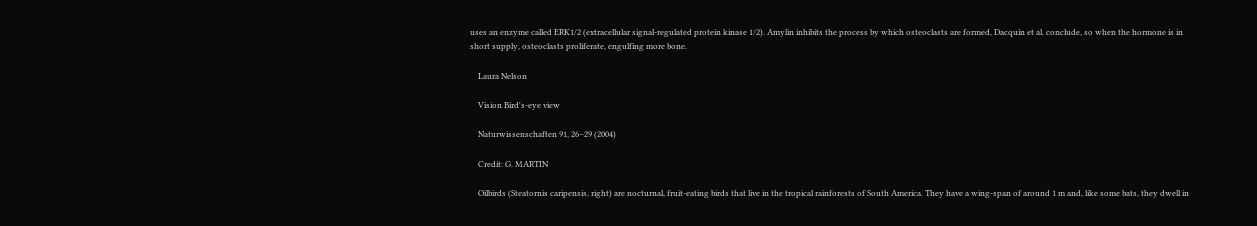uses an enzyme called ERK1/2 (extracellular signal-regulated protein kinase 1/2). Amylin inhibits the process by which osteoclasts are formed, Dacquin et al. conclude, so when the hormone is in short supply, osteoclasts proliferate, engulfing more bone.

    Laura Nelson

    Vision Bird's-eye view

    Naturwissenschaften 91, 26–29 (2004)

    Credit: G. MARTIN

    Oilbirds (Steatornis caripensis, right) are nocturnal, fruit-eating birds that live in the tropical rainforests of South America. They have a wing-span of around 1 m and, like some bats, they dwell in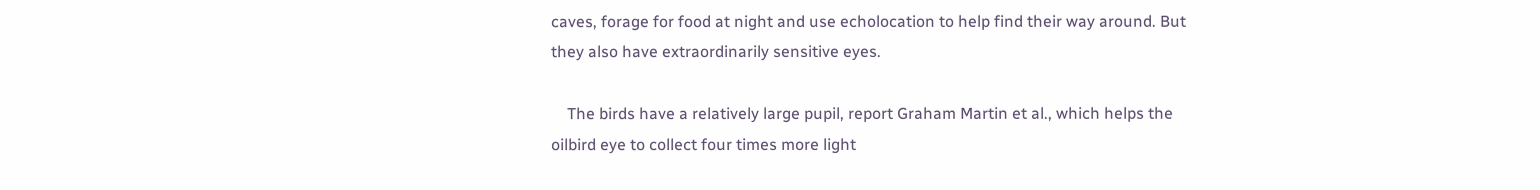caves, forage for food at night and use echolocation to help find their way around. But they also have extraordinarily sensitive eyes.

    The birds have a relatively large pupil, report Graham Martin et al., which helps the oilbird eye to collect four times more light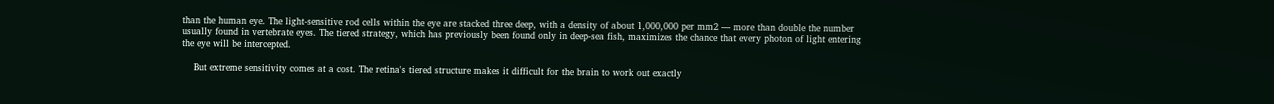than the human eye. The light-sensitive rod cells within the eye are stacked three deep, with a density of about 1,000,000 per mm2 — more than double the number usually found in vertebrate eyes. The tiered strategy, which has previously been found only in deep-sea fish, maximizes the chance that every photon of light entering the eye will be intercepted.

    But extreme sensitivity comes at a cost. The retina's tiered structure makes it difficult for the brain to work out exactly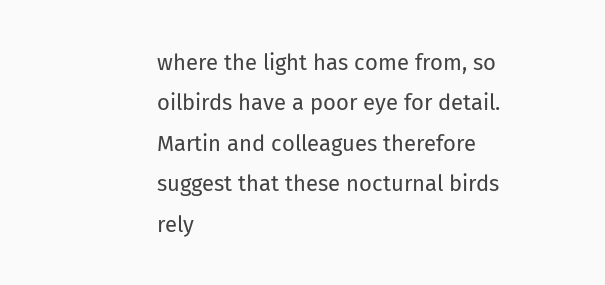where the light has come from, so oilbirds have a poor eye for detail. Martin and colleagues therefore suggest that these nocturnal birds rely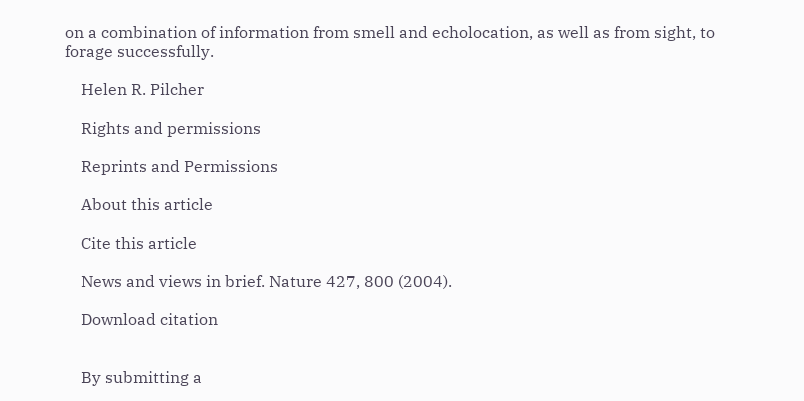on a combination of information from smell and echolocation, as well as from sight, to forage successfully.

    Helen R. Pilcher

    Rights and permissions

    Reprints and Permissions

    About this article

    Cite this article

    News and views in brief. Nature 427, 800 (2004).

    Download citation


    By submitting a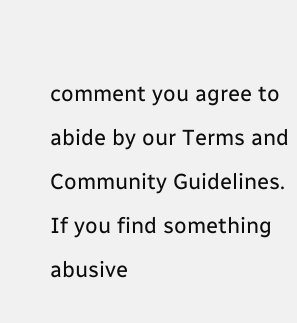comment you agree to abide by our Terms and Community Guidelines. If you find something abusive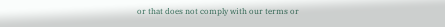or that does not comply with our terms or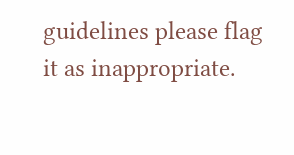guidelines please flag it as inappropriate.